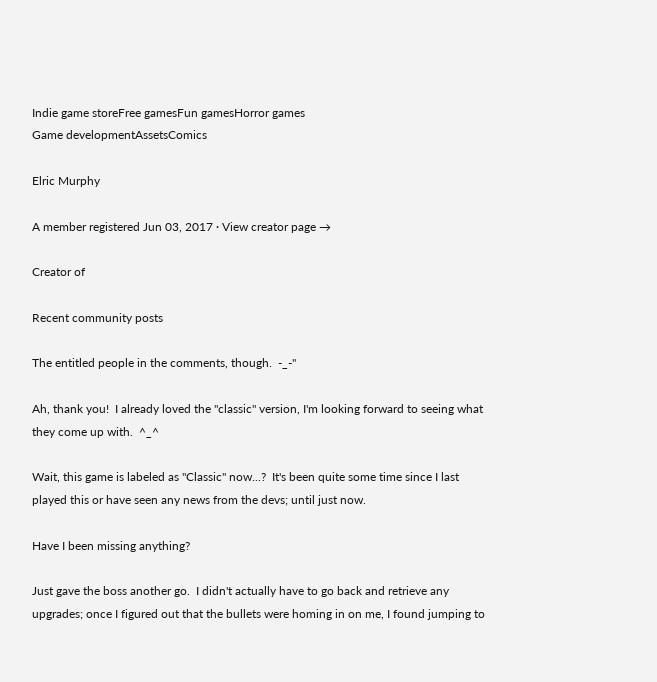Indie game storeFree gamesFun gamesHorror games
Game developmentAssetsComics

Elric Murphy

A member registered Jun 03, 2017 · View creator page →

Creator of

Recent community posts

The entitled people in the comments, though.  -_-"

Ah, thank you!  I already loved the "classic" version, I'm looking forward to seeing what they come up with.  ^_^

Wait, this game is labeled as "Classic" now...?  It's been quite some time since I last played this or have seen any news from the devs; until just now.

Have I been missing anything?

Just gave the boss another go.  I didn't actually have to go back and retrieve any upgrades; once I figured out that the bullets were homing in on me, I found jumping to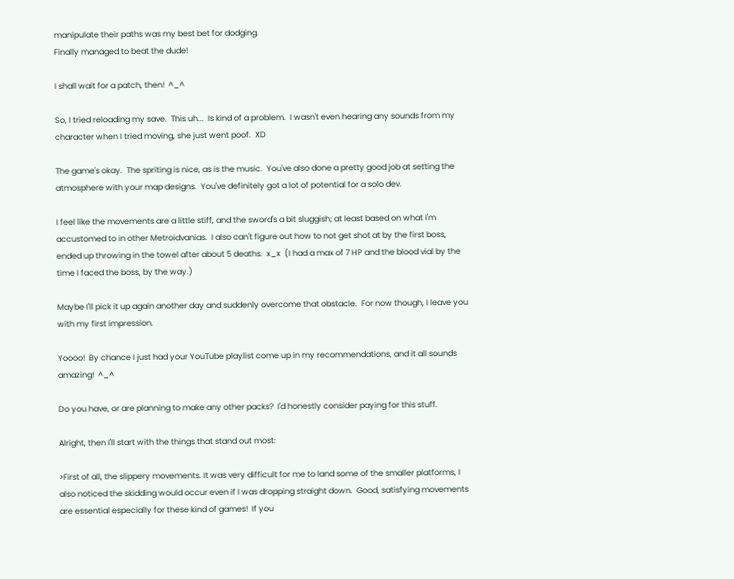manipulate their paths was my best bet for dodging.
Finally managed to beat the dude!

I shall wait for a patch, then!  ^_^

So, I tried reloading my save.  This uh...  Is kind of a problem.  I wasn't even hearing any sounds from my character when I tried moving, she just went poof.  XD

The game's okay.  The spriting is nice, as is the music.  You've also done a pretty good job at setting the atmosphere with your map designs.  You've definitely got a lot of potential for a solo dev.

I feel like the movements are a little stiff, and the sword's a bit sluggish; at least based on what I'm accustomed to in other Metroidvanias.  I also can't figure out how to not get shot at by the first boss, ended up throwing in the towel after about 5 deaths.  x_x  (I had a max of 7 HP and the blood vial by the time I faced the boss, by the way.)

Maybe I'll pick it up again another day and suddenly overcome that obstacle.  For now though, I leave you with my first impression.

Yoooo!  By chance I just had your YouTube playlist come up in my recommendations, and it all sounds amazing!  ^_^

Do you have, or are planning to make any other packs?  I'd honestly consider paying for this stuff.

Alright, then I'll start with the things that stand out most:

>First of all, the slippery movements. It was very difficult for me to land some of the smaller platforms, I also noticed the skidding would occur even if I was dropping straight down.  Good, satisfying movements are essential especially for these kind of games!  If you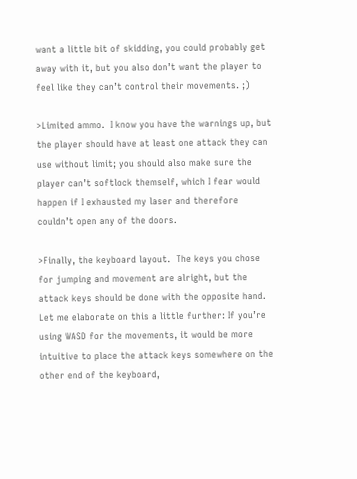want a little bit of skidding, you could probably get away with it, but you also don’t want the player to feel like they can’t control their movements. ;)

>Limited ammo.  I know you have the warnings up, but the player should have at least one attack they can use without limit; you should also make sure the player can’t softlock themself, which I fear would happen if I exhausted my laser and therefore couldn’t open any of the doors.

>Finally, the keyboard layout.  The keys you chose for jumping and movement are alright, but the attack keys should be done with the opposite hand.  Let me elaborate on this a little further: If you’re using WASD for the movements, it would be more intuitive to place the attack keys somewhere on the other end of the keyboard,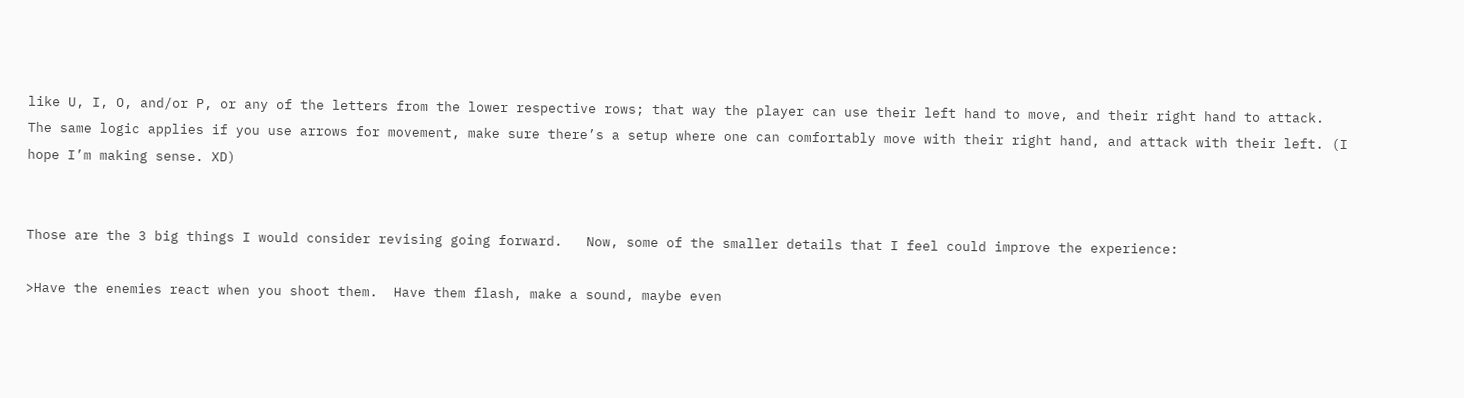like U, I, O, and/or P, or any of the letters from the lower respective rows; that way the player can use their left hand to move, and their right hand to attack.   The same logic applies if you use arrows for movement, make sure there’s a setup where one can comfortably move with their right hand, and attack with their left. (I hope I’m making sense. XD)


Those are the 3 big things I would consider revising going forward.   Now, some of the smaller details that I feel could improve the experience:

>Have the enemies react when you shoot them.  Have them flash, make a sound, maybe even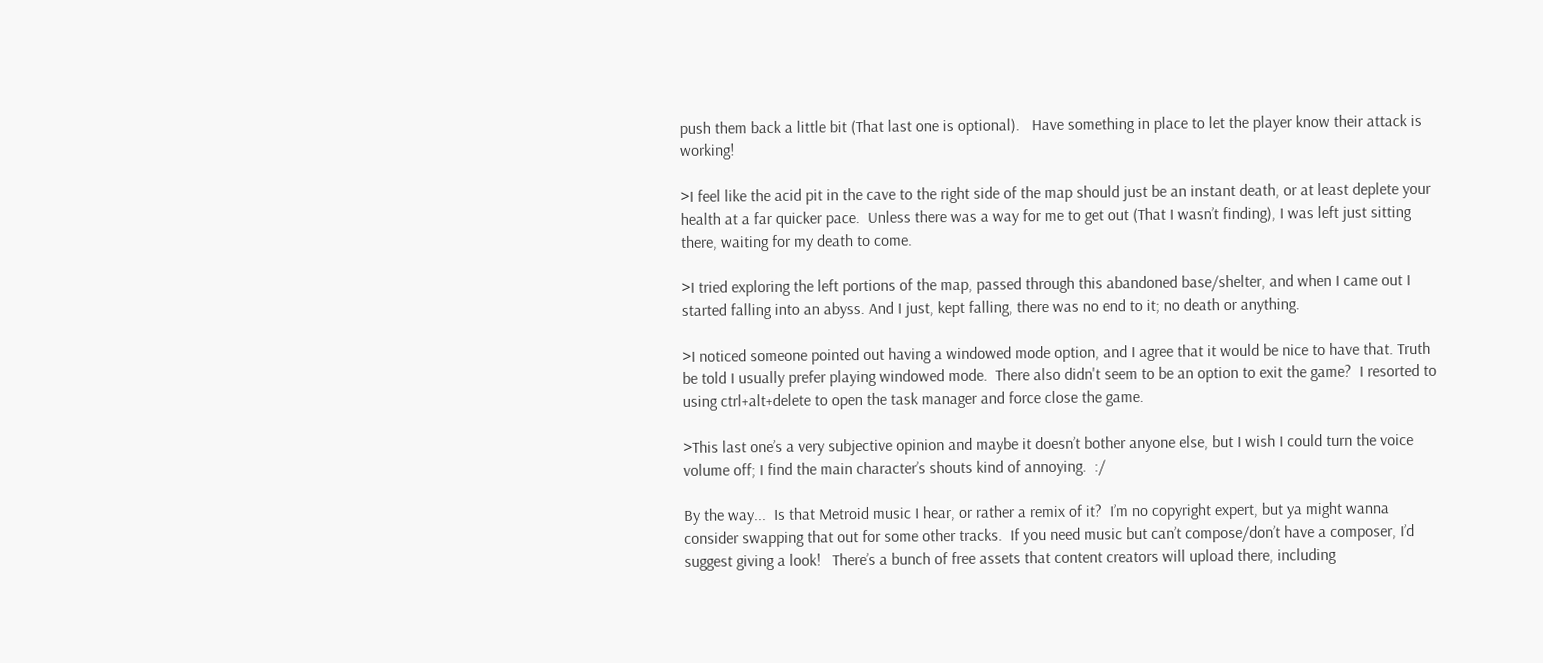push them back a little bit (That last one is optional).   Have something in place to let the player know their attack is working!

>I feel like the acid pit in the cave to the right side of the map should just be an instant death, or at least deplete your health at a far quicker pace.  Unless there was a way for me to get out (That I wasn’t finding), I was left just sitting there, waiting for my death to come.

>I tried exploring the left portions of the map, passed through this abandoned base/shelter, and when I came out I started falling into an abyss. And I just, kept falling, there was no end to it; no death or anything.

>I noticed someone pointed out having a windowed mode option, and I agree that it would be nice to have that. Truth be told I usually prefer playing windowed mode.  There also didn't seem to be an option to exit the game?  I resorted to using ctrl+alt+delete to open the task manager and force close the game.

>This last one’s a very subjective opinion and maybe it doesn’t bother anyone else, but I wish I could turn the voice volume off; I find the main character’s shouts kind of annoying.  :/

By the way...  Is that Metroid music I hear, or rather a remix of it?  I’m no copyright expert, but ya might wanna consider swapping that out for some other tracks.  If you need music but can’t compose/don’t have a composer, I’d suggest giving a look!   There’s a bunch of free assets that content creators will upload there, including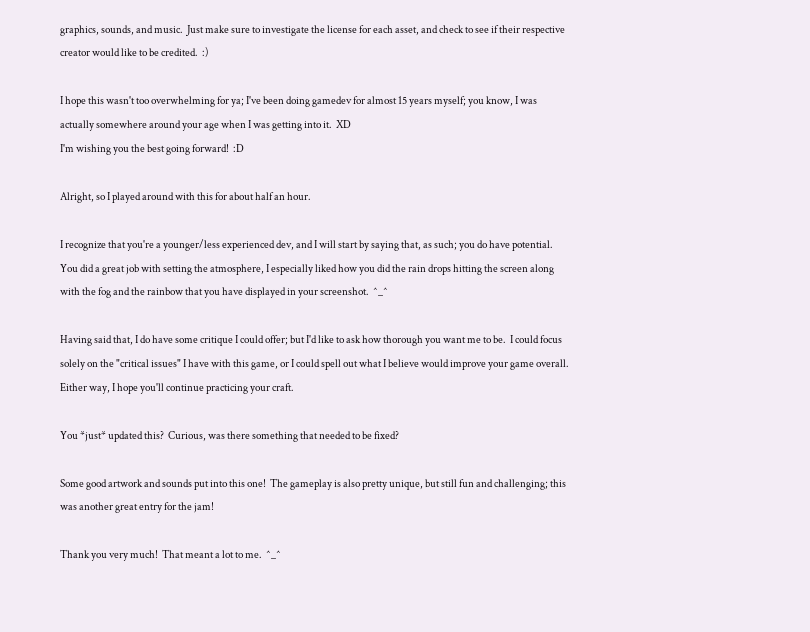graphics, sounds, and music.  Just make sure to investigate the license for each asset, and check to see if their respective creator would like to be credited.  :)

I hope this wasn't too overwhelming for ya; I've been doing gamedev for almost 15 years myself; you know, I was actually somewhere around your age when I was getting into it.  XD
I'm wishing you the best going forward!  :D

Alright, so I played around with this for about half an hour.

I recognize that you're a younger/less experienced dev, and I will start by saying that, as such; you do have potential.  You did a great job with setting the atmosphere, I especially liked how you did the rain drops hitting the screen along with the fog and the rainbow that you have displayed in your screenshot.  ^_^

Having said that, I do have some critique I could offer; but I'd like to ask how thorough you want me to be.  I could focus solely on the "critical issues" I have with this game, or I could spell out what I believe would improve your game overall.  Either way, I hope you'll continue practicing your craft.

You *just* updated this?  Curious, was there something that needed to be fixed?

Some good artwork and sounds put into this one!  The gameplay is also pretty unique, but still fun and challenging; this was another great entry for the jam!

Thank you very much!  That meant a lot to me.  ^_^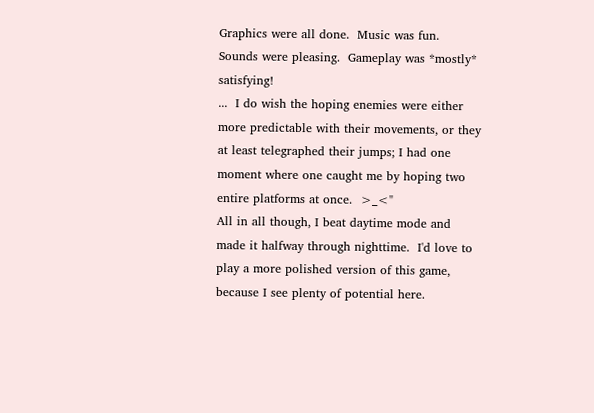Graphics were all done.  Music was fun.  Sounds were pleasing.  Gameplay was *mostly* satisfying!
...  I do wish the hoping enemies were either more predictable with their movements, or they at least telegraphed their jumps; I had one moment where one caught me by hoping two entire platforms at once.  >_<"
All in all though, I beat daytime mode and made it halfway through nighttime.  I'd love to play a more polished version of this game, because I see plenty of potential here.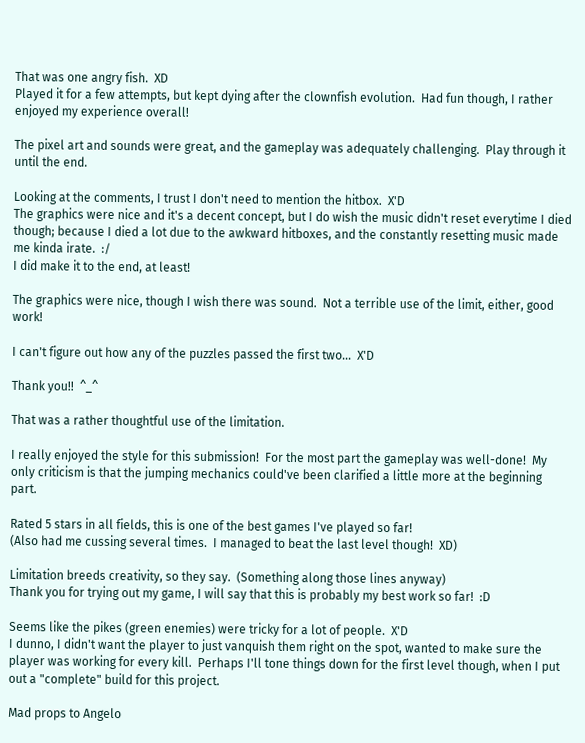That was one angry fish.  XD
Played it for a few attempts, but kept dying after the clownfish evolution.  Had fun though, I rather enjoyed my experience overall!

The pixel art and sounds were great, and the gameplay was adequately challenging.  Play through it until the end.

Looking at the comments, I trust I don't need to mention the hitbox.  X'D
The graphics were nice and it's a decent concept, but I do wish the music didn't reset everytime I died though; because I died a lot due to the awkward hitboxes, and the constantly resetting music made me kinda irate.  :/
I did make it to the end, at least!

The graphics were nice, though I wish there was sound.  Not a terrible use of the limit, either, good work!

I can't figure out how any of the puzzles passed the first two...  X'D

Thank you!!  ^_^

That was a rather thoughtful use of the limitation.

I really enjoyed the style for this submission!  For the most part the gameplay was well-done!  My only criticism is that the jumping mechanics could've been clarified a little more at the beginning part.

Rated 5 stars in all fields, this is one of the best games I've played so far!
(Also had me cussing several times.  I managed to beat the last level though!  XD)

Limitation breeds creativity, so they say.  (Something along those lines anyway)
Thank you for trying out my game, I will say that this is probably my best work so far!  :D

Seems like the pikes (green enemies) were tricky for a lot of people.  X'D
I dunno, I didn't want the player to just vanquish them right on the spot, wanted to make sure the player was working for every kill.  Perhaps I'll tone things down for the first level though, when I put out a "complete" build for this project.

Mad props to Angelo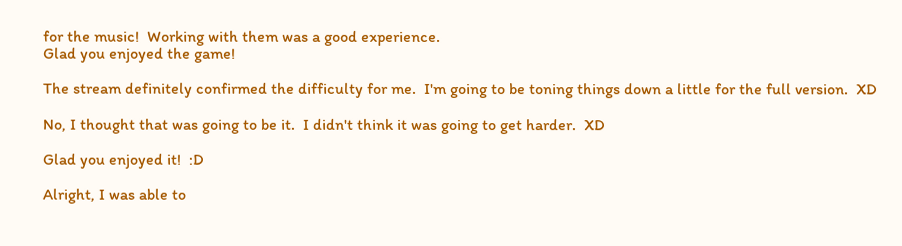for the music!  Working with them was a good experience.
Glad you enjoyed the game!

The stream definitely confirmed the difficulty for me.  I'm going to be toning things down a little for the full version.  XD

No, I thought that was going to be it.  I didn't think it was going to get harder.  XD

Glad you enjoyed it!  :D

Alright, I was able to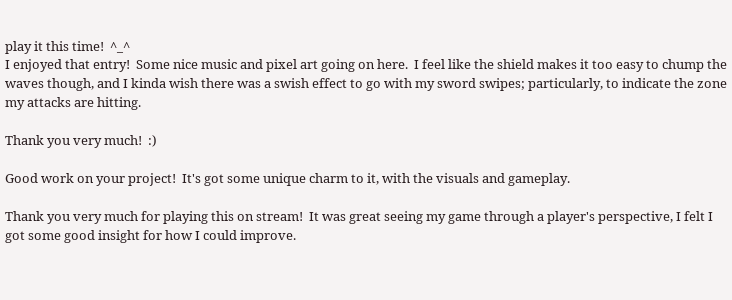play it this time!  ^_^
I enjoyed that entry!  Some nice music and pixel art going on here.  I feel like the shield makes it too easy to chump the waves though, and I kinda wish there was a swish effect to go with my sword swipes; particularly, to indicate the zone my attacks are hitting.

Thank you very much!  :)

Good work on your project!  It's got some unique charm to it, with the visuals and gameplay.

Thank you very much for playing this on stream!  It was great seeing my game through a player's perspective, I felt I got some good insight for how I could improve.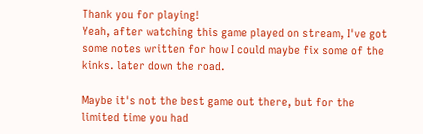Thank you for playing!
Yeah, after watching this game played on stream, I've got some notes written for how I could maybe fix some of the kinks. later down the road.

Maybe it's not the best game out there, but for the limited time you had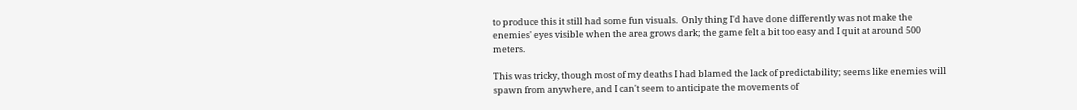to produce this it still had some fun visuals.  Only thing I'd have done differently was not make the enemies' eyes visible when the area grows dark; the game felt a bit too easy and I quit at around 500 meters.

This was tricky, though most of my deaths I had blamed the lack of predictability; seems like enemies will spawn from anywhere, and I can't seem to anticipate the movements of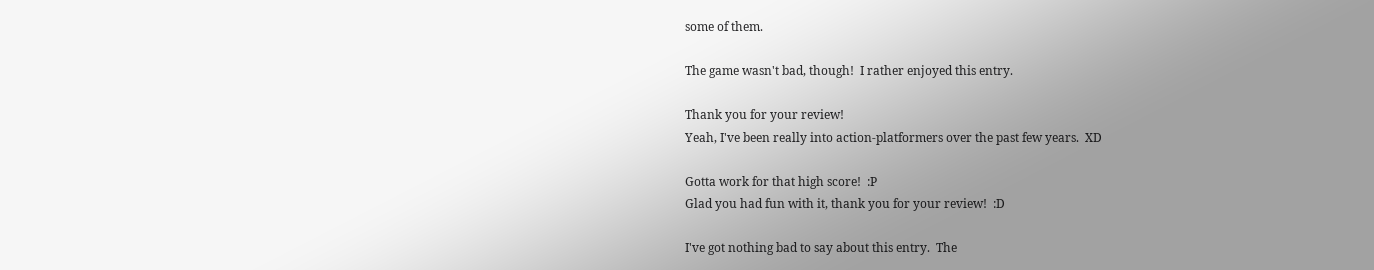some of them.

The game wasn't bad, though!  I rather enjoyed this entry.

Thank you for your review!
Yeah, I've been really into action-platformers over the past few years.  XD

Gotta work for that high score!  :P
Glad you had fun with it, thank you for your review!  :D

I've got nothing bad to say about this entry.  The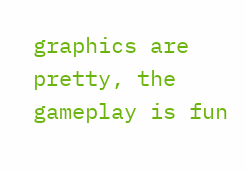graphics are pretty, the gameplay is fun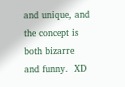and unique, and the concept is both bizarre and funny.  XD